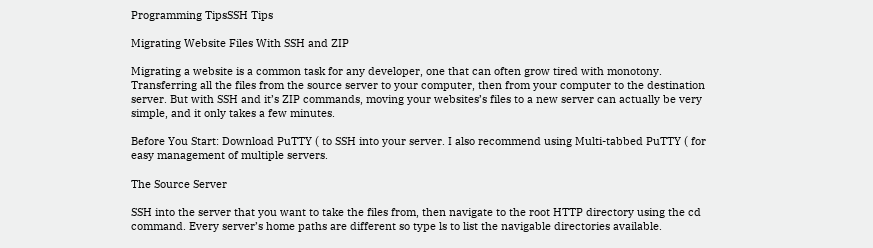Programming TipsSSH Tips

Migrating Website Files With SSH and ZIP

Migrating a website is a common task for any developer, one that can often grow tired with monotony. Transferring all the files from the source server to your computer, then from your computer to the destination server. But with SSH and it’s ZIP commands, moving your websites’s files to a new server can actually be very simple, and it only takes a few minutes.

Before You Start: Download PuTTY ( to SSH into your server. I also recommend using Multi-tabbed PuTTY ( for easy management of multiple servers.

The Source Server

SSH into the server that you want to take the files from, then navigate to the root HTTP directory using the cd command. Every server’s home paths are different so type ls to list the navigable directories available.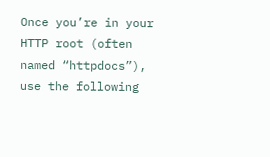Once you’re in your HTTP root (often named “httpdocs”), use the following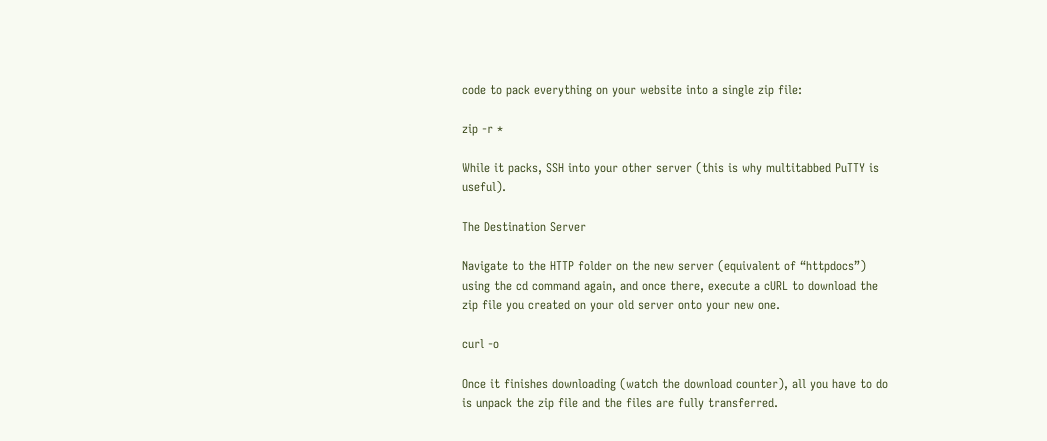code to pack everything on your website into a single zip file:

zip -r *

While it packs, SSH into your other server (this is why multitabbed PuTTY is useful).

The Destination Server

Navigate to the HTTP folder on the new server (equivalent of “httpdocs”) using the cd command again, and once there, execute a cURL to download the zip file you created on your old server onto your new one.

curl -o

Once it finishes downloading (watch the download counter), all you have to do is unpack the zip file and the files are fully transferred.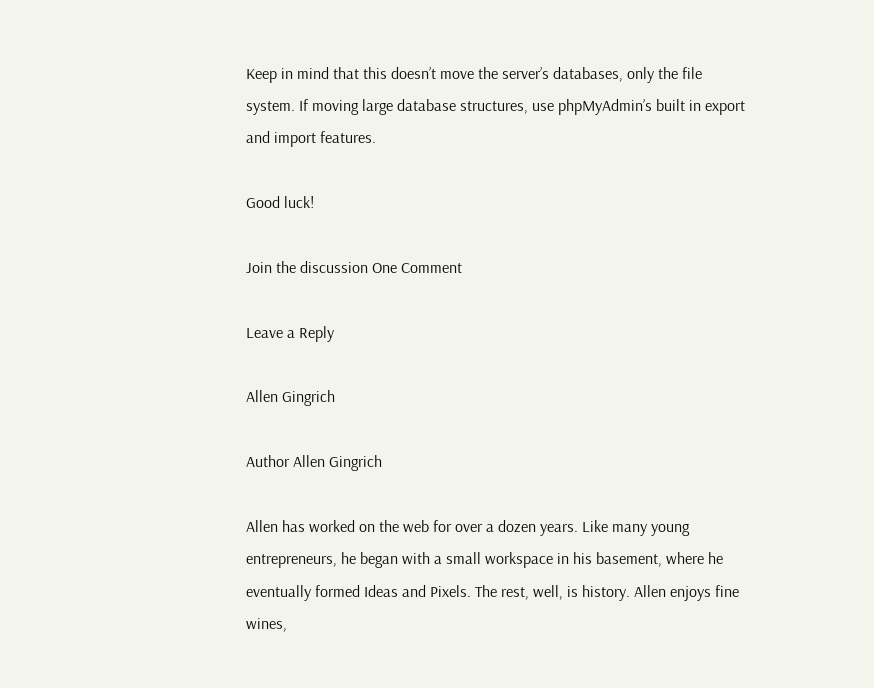Keep in mind that this doesn’t move the server’s databases, only the file system. If moving large database structures, use phpMyAdmin’s built in export and import features.

Good luck!

Join the discussion One Comment

Leave a Reply

Allen Gingrich

Author Allen Gingrich

Allen has worked on the web for over a dozen years. Like many young entrepreneurs, he began with a small workspace in his basement, where he eventually formed Ideas and Pixels. The rest, well, is history. Allen enjoys fine wines,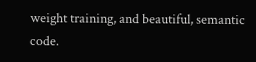weight training, and beautiful, semantic code.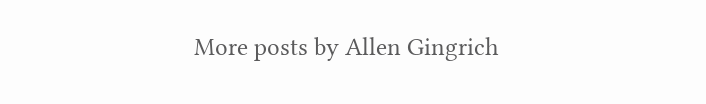More posts by Allen Gingrich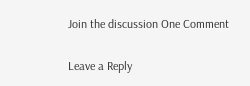Join the discussion One Comment

Leave a Reply